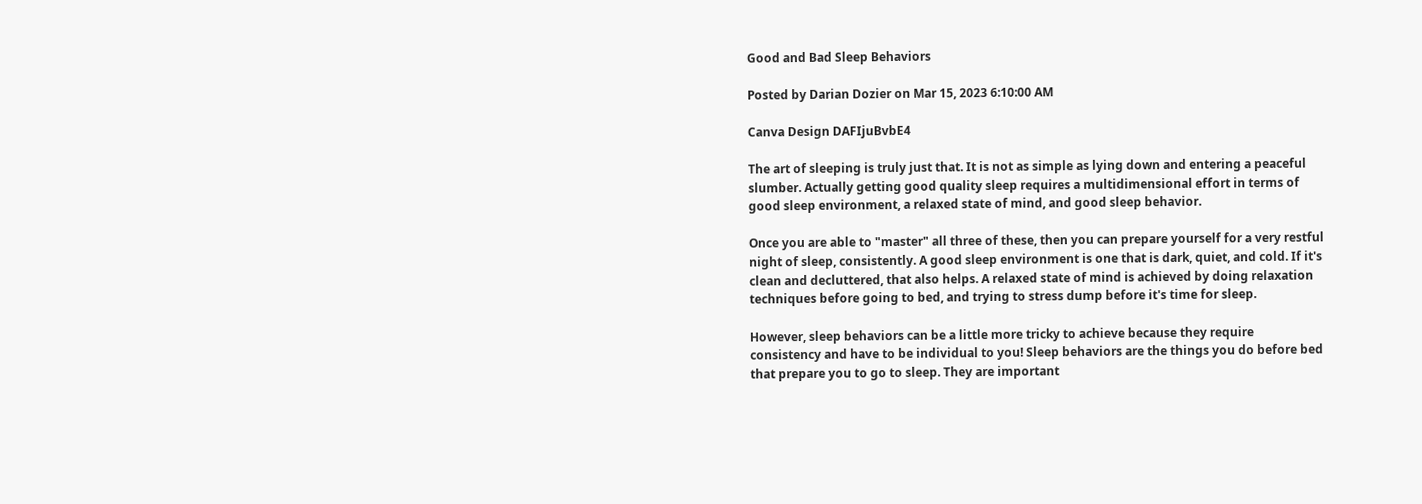Good and Bad Sleep Behaviors

Posted by Darian Dozier on Mar 15, 2023 6:10:00 AM

Canva Design DAFIjuBvbE4

The art of sleeping is truly just that. It is not as simple as lying down and entering a peaceful slumber. Actually getting good quality sleep requires a multidimensional effort in terms of good sleep environment, a relaxed state of mind, and good sleep behavior.

Once you are able to "master" all three of these, then you can prepare yourself for a very restful night of sleep, consistently. A good sleep environment is one that is dark, quiet, and cold. If it's clean and decluttered, that also helps. A relaxed state of mind is achieved by doing relaxation techniques before going to bed, and trying to stress dump before it's time for sleep.

However, sleep behaviors can be a little more tricky to achieve because they require consistency and have to be individual to you! Sleep behaviors are the things you do before bed that prepare you to go to sleep. They are important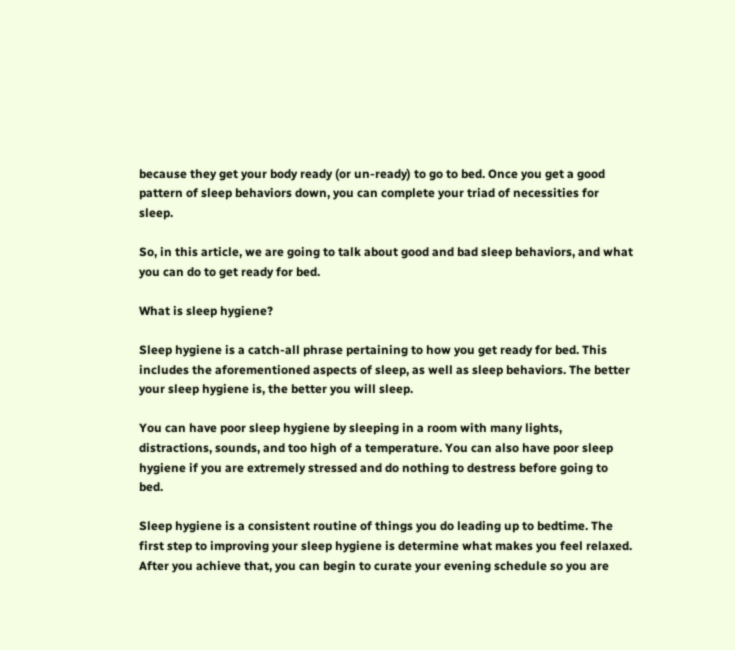because they get your body ready (or un-ready) to go to bed. Once you get a good pattern of sleep behaviors down, you can complete your triad of necessities for sleep.

So, in this article, we are going to talk about good and bad sleep behaviors, and what you can do to get ready for bed.

What is sleep hygiene?

Sleep hygiene is a catch-all phrase pertaining to how you get ready for bed. This includes the aforementioned aspects of sleep, as well as sleep behaviors. The better your sleep hygiene is, the better you will sleep.

You can have poor sleep hygiene by sleeping in a room with many lights, distractions, sounds, and too high of a temperature. You can also have poor sleep hygiene if you are extremely stressed and do nothing to destress before going to bed.

Sleep hygiene is a consistent routine of things you do leading up to bedtime. The first step to improving your sleep hygiene is determine what makes you feel relaxed. After you achieve that, you can begin to curate your evening schedule so you are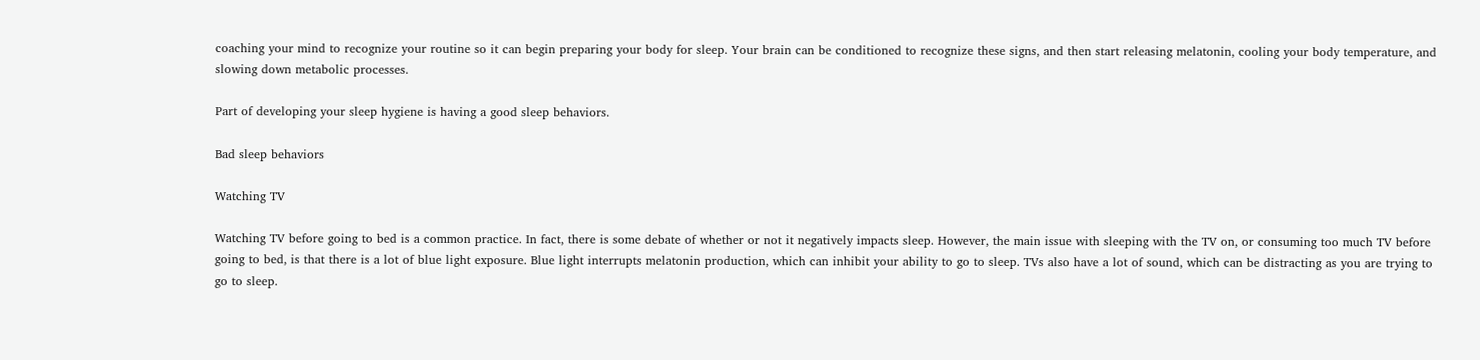coaching your mind to recognize your routine so it can begin preparing your body for sleep. Your brain can be conditioned to recognize these signs, and then start releasing melatonin, cooling your body temperature, and slowing down metabolic processes.

Part of developing your sleep hygiene is having a good sleep behaviors.

Bad sleep behaviors

Watching TV

Watching TV before going to bed is a common practice. In fact, there is some debate of whether or not it negatively impacts sleep. However, the main issue with sleeping with the TV on, or consuming too much TV before going to bed, is that there is a lot of blue light exposure. Blue light interrupts melatonin production, which can inhibit your ability to go to sleep. TVs also have a lot of sound, which can be distracting as you are trying to go to sleep.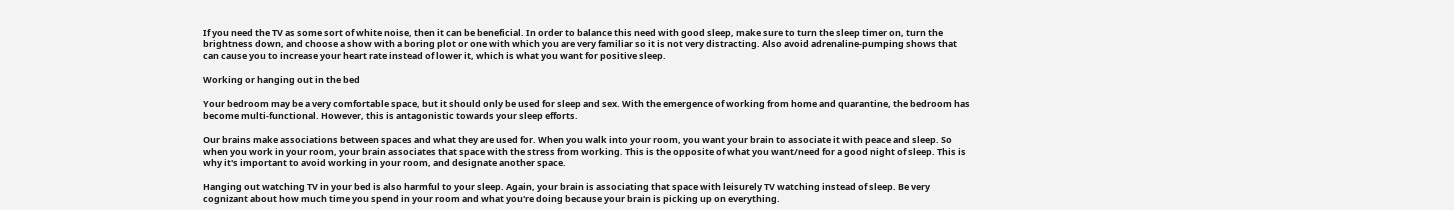If you need the TV as some sort of white noise, then it can be beneficial. In order to balance this need with good sleep, make sure to turn the sleep timer on, turn the brightness down, and choose a show with a boring plot or one with which you are very familiar so it is not very distracting. Also avoid adrenaline-pumping shows that can cause you to increase your heart rate instead of lower it, which is what you want for positive sleep.

Working or hanging out in the bed

Your bedroom may be a very comfortable space, but it should only be used for sleep and sex. With the emergence of working from home and quarantine, the bedroom has become multi-functional. However, this is antagonistic towards your sleep efforts.

Our brains make associations between spaces and what they are used for. When you walk into your room, you want your brain to associate it with peace and sleep. So when you work in your room, your brain associates that space with the stress from working. This is the opposite of what you want/need for a good night of sleep. This is why it's important to avoid working in your room, and designate another space.

Hanging out watching TV in your bed is also harmful to your sleep. Again, your brain is associating that space with leisurely TV watching instead of sleep. Be very cognizant about how much time you spend in your room and what you're doing because your brain is picking up on everything.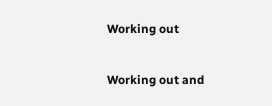Working out

Working out and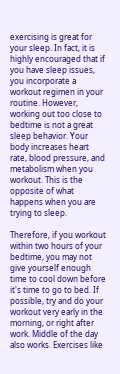exercising is great for your sleep. In fact, it is highly encouraged that if you have sleep issues, you incorporate a workout regimen in your routine. However, working out too close to bedtime is not a great sleep behavior. Your body increases heart rate, blood pressure, and metabolism when you workout. This is the opposite of what happens when you are trying to sleep.

Therefore, if you workout within two hours of your bedtime, you may not give yourself enough time to cool down before it's time to go to bed. If possible, try and do your workout very early in the morning, or right after work. Middle of the day also works. Exercises like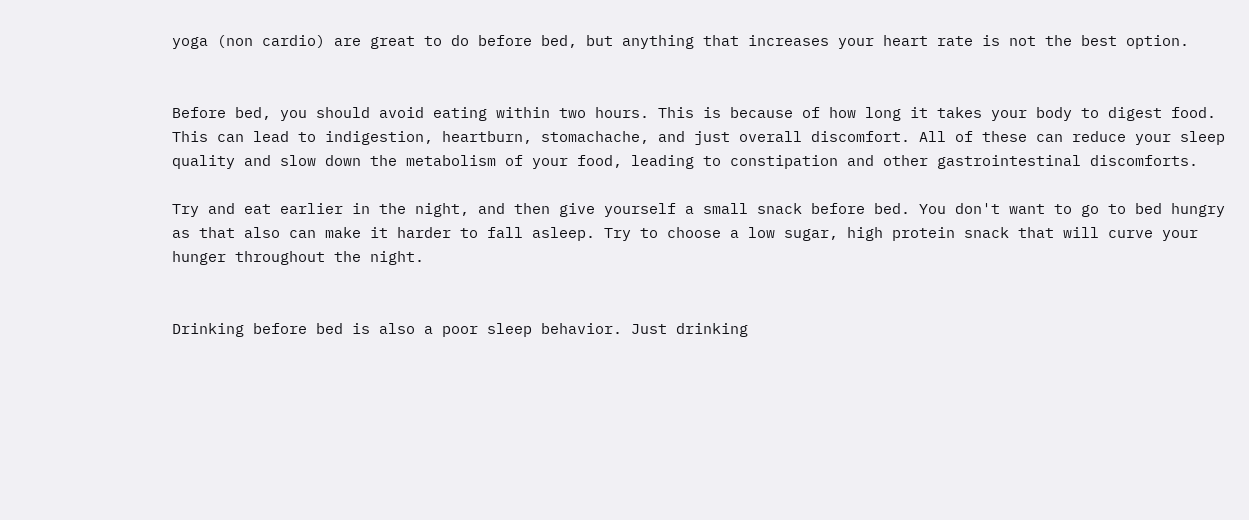yoga (non cardio) are great to do before bed, but anything that increases your heart rate is not the best option.


Before bed, you should avoid eating within two hours. This is because of how long it takes your body to digest food. This can lead to indigestion, heartburn, stomachache, and just overall discomfort. All of these can reduce your sleep quality and slow down the metabolism of your food, leading to constipation and other gastrointestinal discomforts.

Try and eat earlier in the night, and then give yourself a small snack before bed. You don't want to go to bed hungry as that also can make it harder to fall asleep. Try to choose a low sugar, high protein snack that will curve your hunger throughout the night.


Drinking before bed is also a poor sleep behavior. Just drinking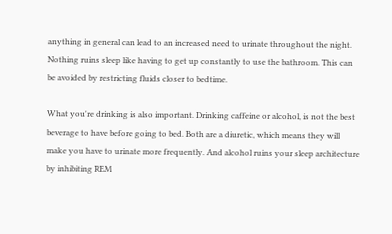anything in general can lead to an increased need to urinate throughout the night. Nothing ruins sleep like having to get up constantly to use the bathroom. This can be avoided by restricting fluids closer to bedtime.

What you're drinking is also important. Drinking caffeine or alcohol, is not the best beverage to have before going to bed. Both are a diuretic, which means they will make you have to urinate more frequently. And alcohol ruins your sleep architecture by inhibiting REM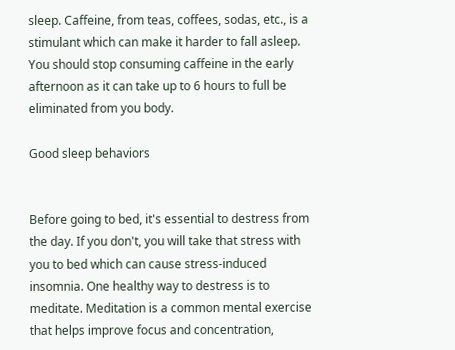sleep. Caffeine, from teas, coffees, sodas, etc., is a stimulant which can make it harder to fall asleep. You should stop consuming caffeine in the early afternoon as it can take up to 6 hours to full be eliminated from you body.

Good sleep behaviors


Before going to bed, it's essential to destress from the day. If you don't, you will take that stress with you to bed which can cause stress-induced insomnia. One healthy way to destress is to meditate. Meditation is a common mental exercise that helps improve focus and concentration,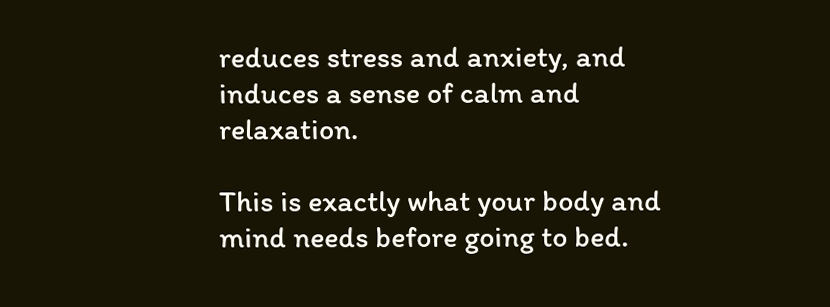reduces stress and anxiety, and induces a sense of calm and relaxation.

This is exactly what your body and mind needs before going to bed.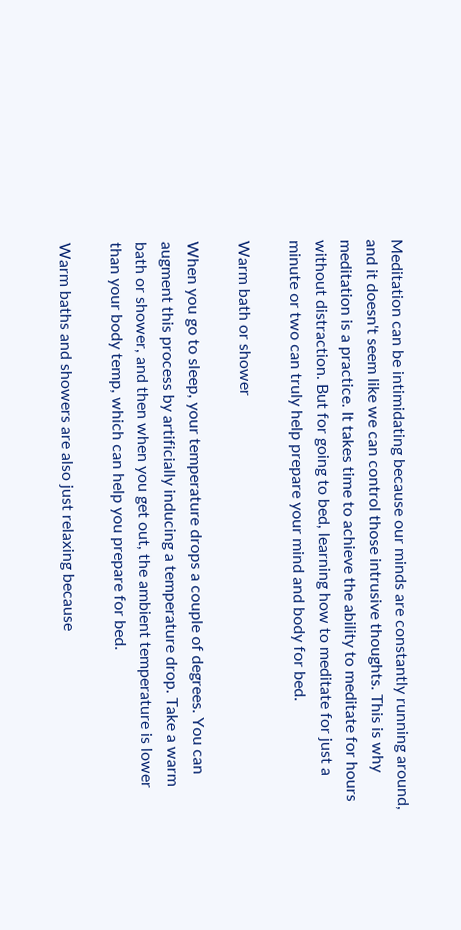Meditation can be intimidating because our minds are constantly running around, and it doesn't seem like we can control those intrusive thoughts. This is why meditation is a practice. It takes time to achieve the ability to meditate for hours without distraction. But for going to bed, learning how to meditate for just a minute or two can truly help prepare your mind and body for bed.

Warm bath or shower

When you go to sleep, your temperature drops a couple of degrees. You can augment this process by artificially inducing a temperature drop. Take a warm bath or shower, and then when you get out, the ambient temperature is lower than your body temp, which can help you prepare for bed.

Warm baths and showers are also just relaxing because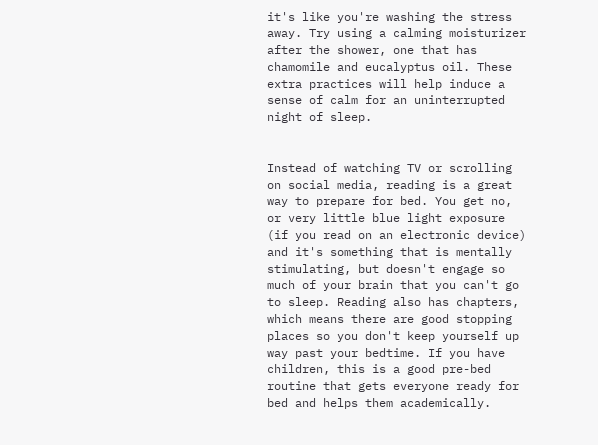it's like you're washing the stress away. Try using a calming moisturizer after the shower, one that has chamomile and eucalyptus oil. These extra practices will help induce a sense of calm for an uninterrupted night of sleep.


Instead of watching TV or scrolling on social media, reading is a great way to prepare for bed. You get no, or very little blue light exposure (if you read on an electronic device) and it's something that is mentally stimulating, but doesn't engage so much of your brain that you can't go to sleep. Reading also has chapters, which means there are good stopping places so you don't keep yourself up way past your bedtime. If you have children, this is a good pre-bed routine that gets everyone ready for bed and helps them academically.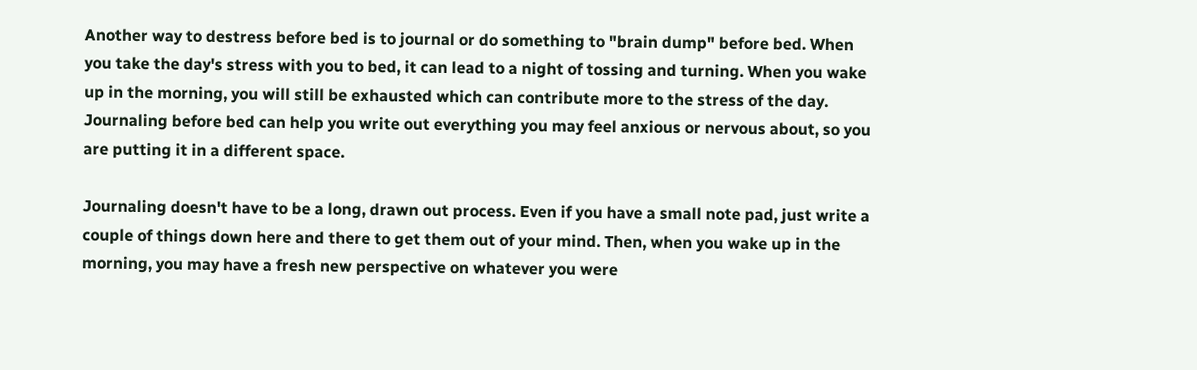Another way to destress before bed is to journal or do something to "brain dump" before bed. When you take the day's stress with you to bed, it can lead to a night of tossing and turning. When you wake up in the morning, you will still be exhausted which can contribute more to the stress of the day. Journaling before bed can help you write out everything you may feel anxious or nervous about, so you are putting it in a different space.

Journaling doesn't have to be a long, drawn out process. Even if you have a small note pad, just write a couple of things down here and there to get them out of your mind. Then, when you wake up in the morning, you may have a fresh new perspective on whatever you were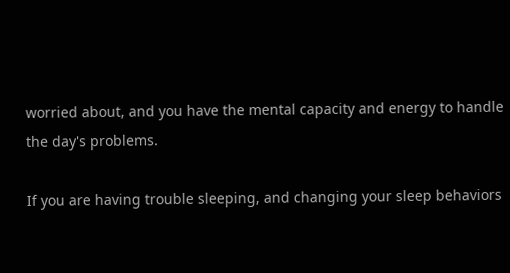worried about, and you have the mental capacity and energy to handle the day's problems.

If you are having trouble sleeping, and changing your sleep behaviors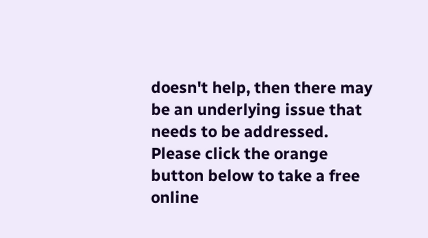doesn't help, then there may be an underlying issue that needs to be addressed. Please click the orange button below to take a free online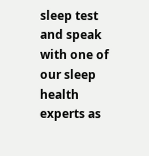sleep test and speak with one of our sleep health experts as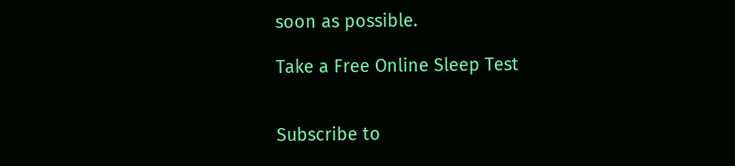soon as possible.

Take a Free Online Sleep Test


Subscribe to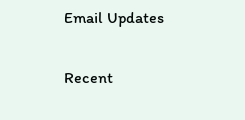Email Updates

Recent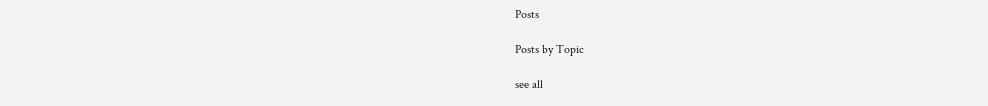Posts

Posts by Topic

see all